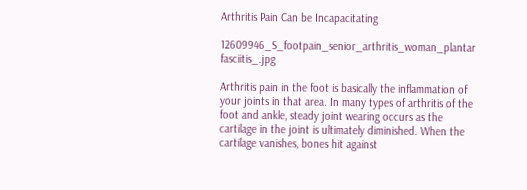Arthritis Pain Can be Incapacitating

12609946_S_footpain_senior_arthritis_woman_plantar fasciitis_.jpg

Arthritis pain in the foot is basically the inflammation of your joints in that area. In many types of arthritis of the foot and ankle, steady joint wearing occurs as the cartilage in the joint is ultimately diminished. When the cartilage vanishes, bones hit against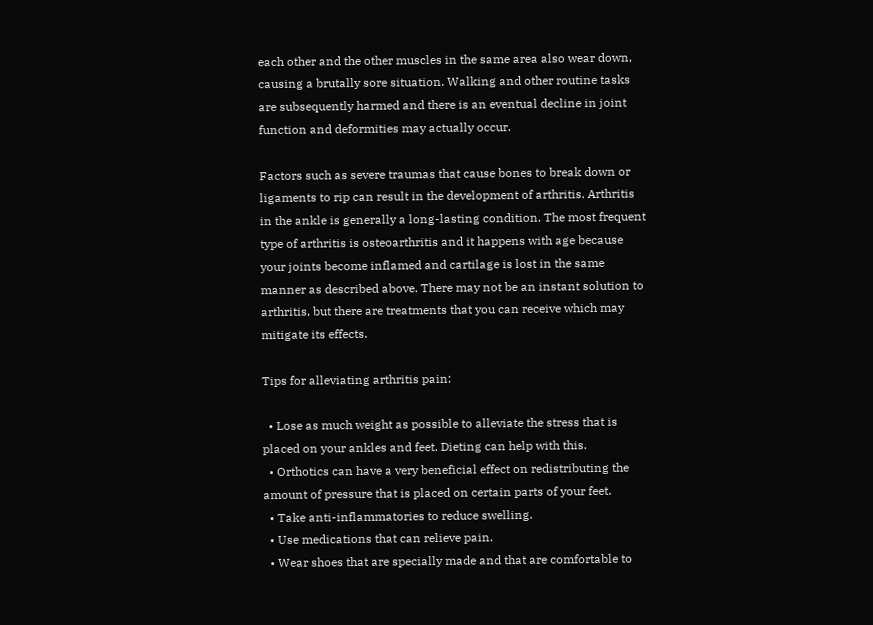each other and the other muscles in the same area also wear down, causing a brutally sore situation. Walking and other routine tasks are subsequently harmed and there is an eventual decline in joint function and deformities may actually occur.

Factors such as severe traumas that cause bones to break down or ligaments to rip can result in the development of arthritis. Arthritis in the ankle is generally a long-lasting condition. The most frequent type of arthritis is osteoarthritis and it happens with age because your joints become inflamed and cartilage is lost in the same manner as described above. There may not be an instant solution to arthritis, but there are treatments that you can receive which may mitigate its effects.

Tips for alleviating arthritis pain:

  • Lose as much weight as possible to alleviate the stress that is placed on your ankles and feet. Dieting can help with this.
  • Orthotics can have a very beneficial effect on redistributing the amount of pressure that is placed on certain parts of your feet.
  • Take anti-inflammatories to reduce swelling.
  • Use medications that can relieve pain.
  • Wear shoes that are specially made and that are comfortable to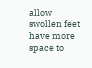allow swollen feet have more space to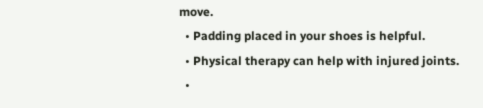move.
  • Padding placed in your shoes is helpful.
  • Physical therapy can help with injured joints.
  •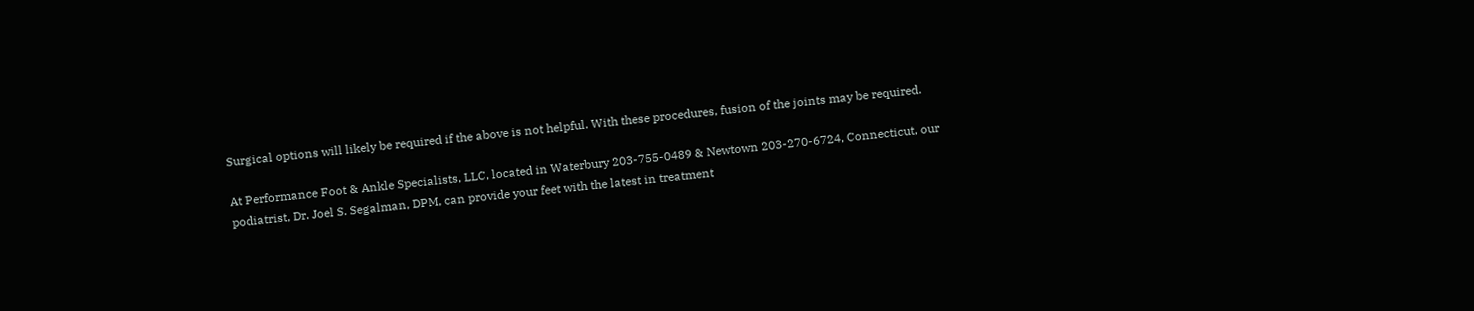Surgical options will likely be required if the above is not helpful. With these procedures, fusion of the joints may be required.

At Performance Foot & Ankle Specialists, LLC, located in Waterbury 203-755-0489 & Newtown 203-270-6724, Connecticut, our podiatrist, Dr. Joel S. Segalman, DPM, can provide your feet with the latest in treatment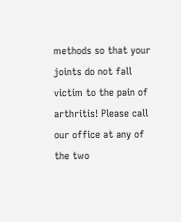methods so that your joints do not fall victim to the pain of arthritis! Please call our office at any of the two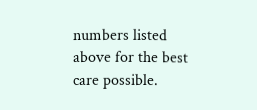numbers listed above for the best care possible.